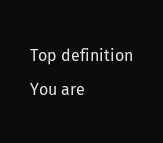Top definition
You are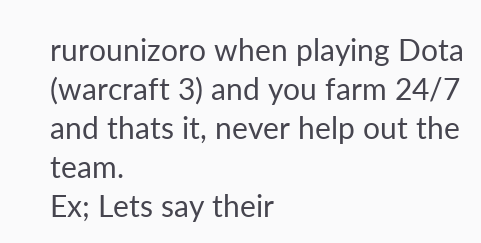rurounizoro when playing Dota (warcraft 3) and you farm 24/7 and thats it, never help out the team.
Ex; Lets say their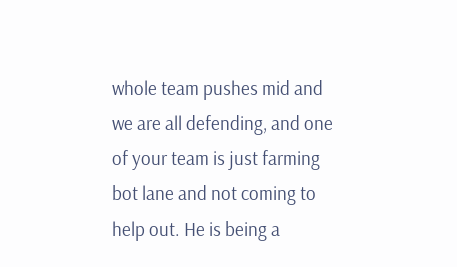whole team pushes mid and we are all defending, and one of your team is just farming bot lane and not coming to help out. He is being a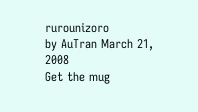rurounizoro
by AuTran March 21, 2008
Get the mug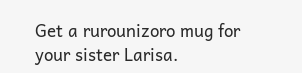Get a rurounizoro mug for your sister Larisa.